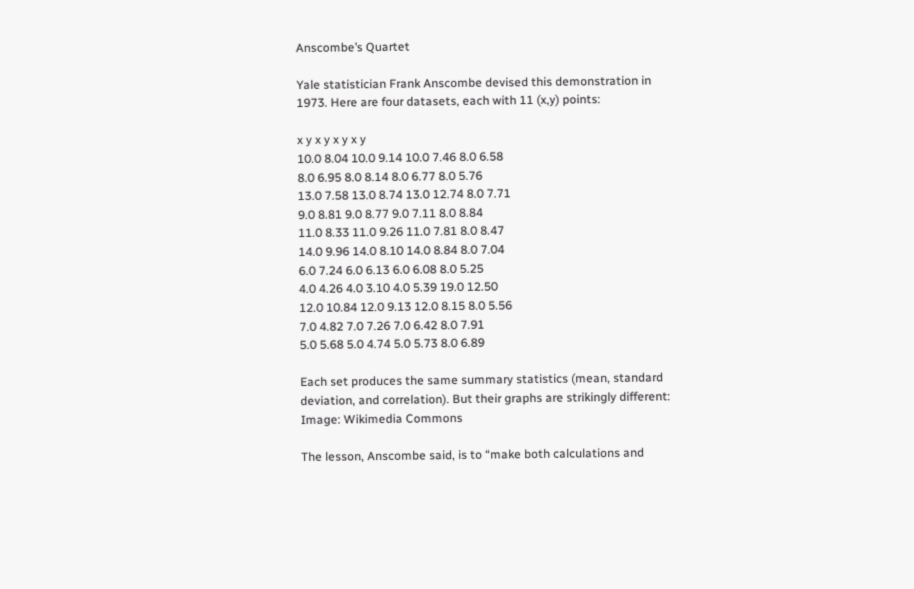Anscombe’s Quartet

Yale statistician Frank Anscombe devised this demonstration in 1973. Here are four datasets, each with 11 (x,y) points:

x y x y x y x y
10.0 8.04 10.0 9.14 10.0 7.46 8.0 6.58
8.0 6.95 8.0 8.14 8.0 6.77 8.0 5.76
13.0 7.58 13.0 8.74 13.0 12.74 8.0 7.71
9.0 8.81 9.0 8.77 9.0 7.11 8.0 8.84
11.0 8.33 11.0 9.26 11.0 7.81 8.0 8.47
14.0 9.96 14.0 8.10 14.0 8.84 8.0 7.04
6.0 7.24 6.0 6.13 6.0 6.08 8.0 5.25
4.0 4.26 4.0 3.10 4.0 5.39 19.0 12.50
12.0 10.84 12.0 9.13 12.0 8.15 8.0 5.56
7.0 4.82 7.0 7.26 7.0 6.42 8.0 7.91
5.0 5.68 5.0 4.74 5.0 5.73 8.0 6.89

Each set produces the same summary statistics (mean, standard deviation, and correlation). But their graphs are strikingly different:
Image: Wikimedia Commons

The lesson, Anscombe said, is to “make both calculations and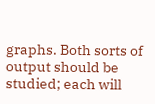graphs. Both sorts of output should be studied; each will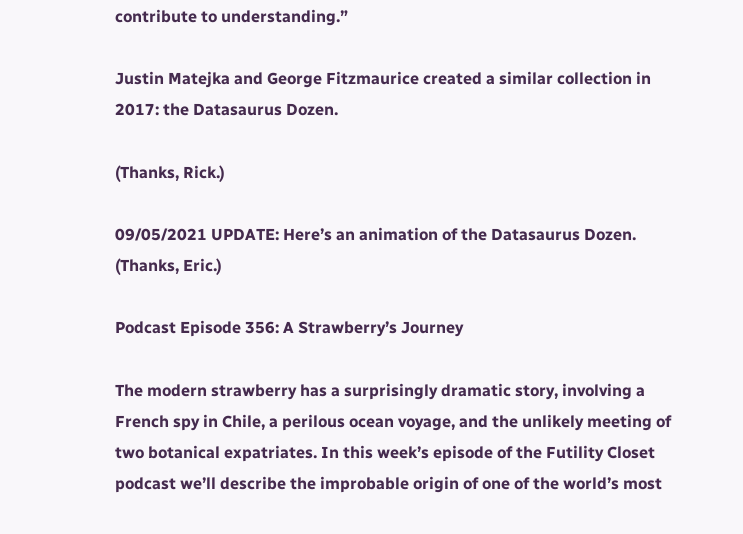contribute to understanding.”

Justin Matejka and George Fitzmaurice created a similar collection in 2017: the Datasaurus Dozen.

(Thanks, Rick.)

09/05/2021 UPDATE: Here’s an animation of the Datasaurus Dozen. (Thanks, Eric.)

Podcast Episode 356: A Strawberry’s Journey

The modern strawberry has a surprisingly dramatic story, involving a French spy in Chile, a perilous ocean voyage, and the unlikely meeting of two botanical expatriates. In this week’s episode of the Futility Closet podcast we’ll describe the improbable origin of one of the world’s most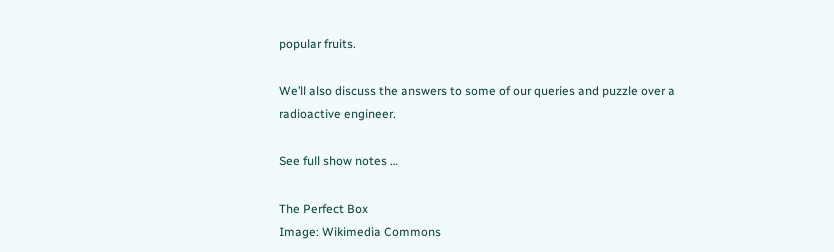popular fruits.

We’ll also discuss the answers to some of our queries and puzzle over a radioactive engineer.

See full show notes …

The Perfect Box
Image: Wikimedia Commons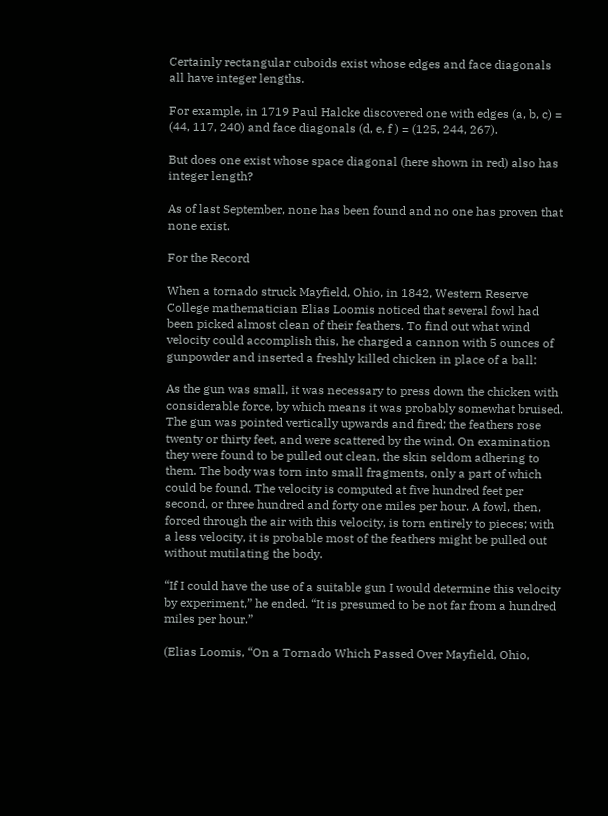Certainly rectangular cuboids exist whose edges and face diagonals all have integer lengths.

For example, in 1719 Paul Halcke discovered one with edges (a, b, c) = (44, 117, 240) and face diagonals (d, e, f ) = (125, 244, 267).

But does one exist whose space diagonal (here shown in red) also has integer length?

As of last September, none has been found and no one has proven that none exist.

For the Record

When a tornado struck Mayfield, Ohio, in 1842, Western Reserve College mathematician Elias Loomis noticed that several fowl had been picked almost clean of their feathers. To find out what wind velocity could accomplish this, he charged a cannon with 5 ounces of gunpowder and inserted a freshly killed chicken in place of a ball:

As the gun was small, it was necessary to press down the chicken with considerable force, by which means it was probably somewhat bruised. The gun was pointed vertically upwards and fired; the feathers rose twenty or thirty feet, and were scattered by the wind. On examination they were found to be pulled out clean, the skin seldom adhering to them. The body was torn into small fragments, only a part of which could be found. The velocity is computed at five hundred feet per second, or three hundred and forty one miles per hour. A fowl, then, forced through the air with this velocity, is torn entirely to pieces; with a less velocity, it is probable most of the feathers might be pulled out without mutilating the body.

“If I could have the use of a suitable gun I would determine this velocity by experiment,” he ended. “It is presumed to be not far from a hundred miles per hour.”

(Elias Loomis, “On a Tornado Which Passed Over Mayfield, Ohio,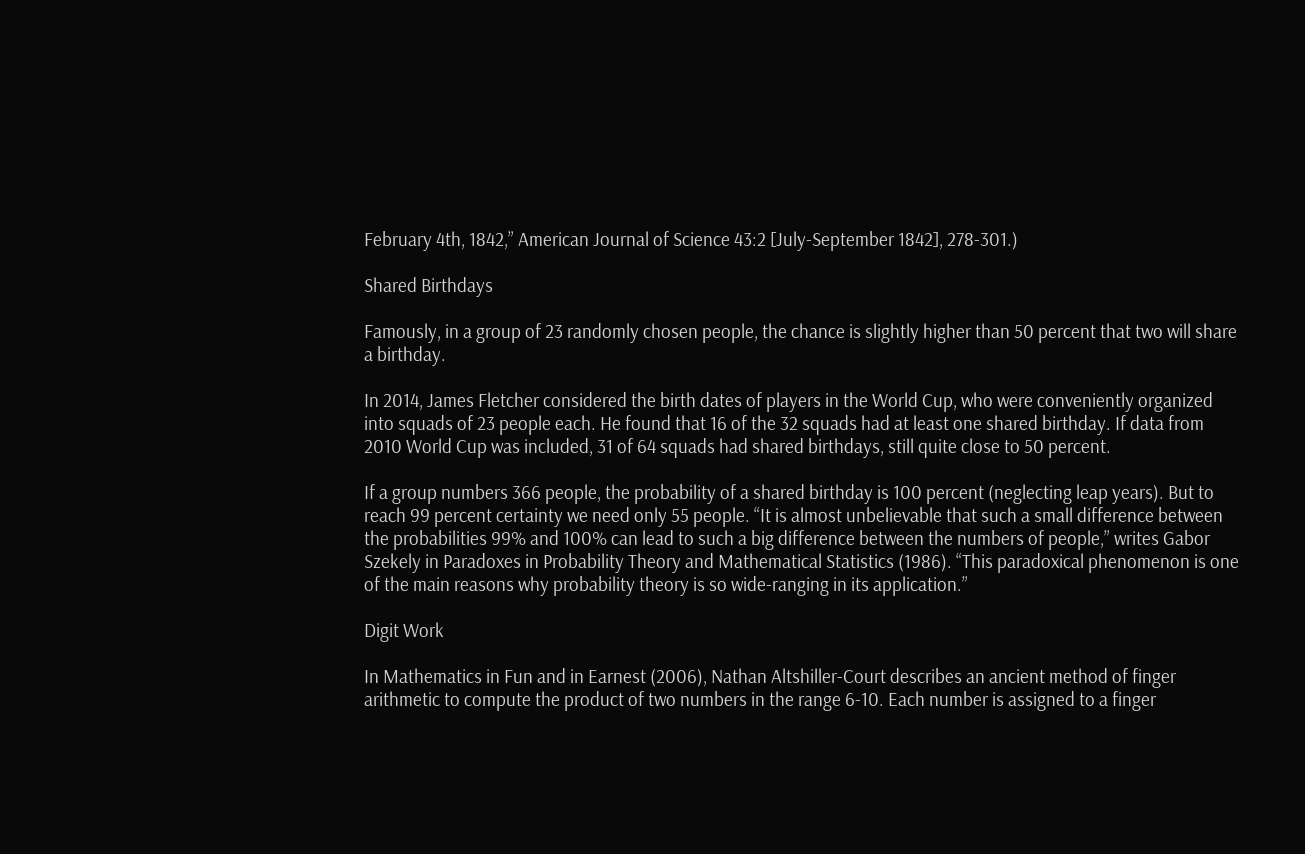February 4th, 1842,” American Journal of Science 43:2 [July-September 1842], 278-301.)

Shared Birthdays

Famously, in a group of 23 randomly chosen people, the chance is slightly higher than 50 percent that two will share a birthday.

In 2014, James Fletcher considered the birth dates of players in the World Cup, who were conveniently organized into squads of 23 people each. He found that 16 of the 32 squads had at least one shared birthday. If data from 2010 World Cup was included, 31 of 64 squads had shared birthdays, still quite close to 50 percent.

If a group numbers 366 people, the probability of a shared birthday is 100 percent (neglecting leap years). But to reach 99 percent certainty we need only 55 people. “It is almost unbelievable that such a small difference between the probabilities 99% and 100% can lead to such a big difference between the numbers of people,” writes Gabor Szekely in Paradoxes in Probability Theory and Mathematical Statistics (1986). “This paradoxical phenomenon is one of the main reasons why probability theory is so wide-ranging in its application.”

Digit Work

In Mathematics in Fun and in Earnest (2006), Nathan Altshiller-Court describes an ancient method of finger arithmetic to compute the product of two numbers in the range 6-10. Each number is assigned to a finger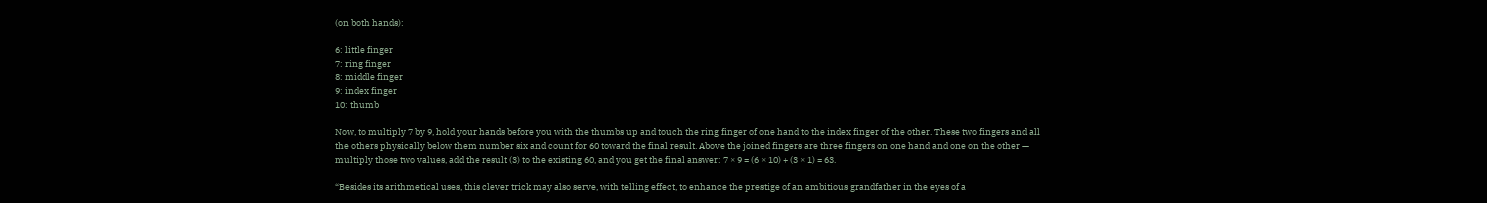(on both hands):

6: little finger
7: ring finger
8: middle finger
9: index finger
10: thumb

Now, to multiply 7 by 9, hold your hands before you with the thumbs up and touch the ring finger of one hand to the index finger of the other. These two fingers and all the others physically below them number six and count for 60 toward the final result. Above the joined fingers are three fingers on one hand and one on the other — multiply those two values, add the result (3) to the existing 60, and you get the final answer: 7 × 9 = (6 × 10) + (3 × 1) = 63.

“Besides its arithmetical uses, this clever trick may also serve, with telling effect, to enhance the prestige of an ambitious grandfather in the eyes of a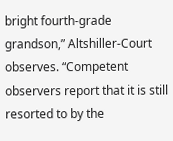bright fourth-grade grandson,” Altshiller-Court observes. “Competent observers report that it is still resorted to by the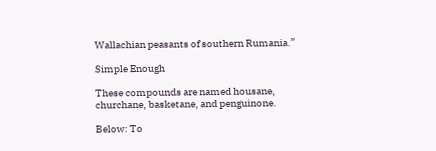Wallachian peasants of southern Rumania.”

Simple Enough

These compounds are named housane, churchane, basketane, and penguinone.

Below: To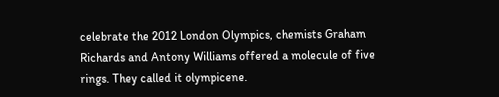celebrate the 2012 London Olympics, chemists Graham Richards and Antony Williams offered a molecule of five rings. They called it olympicene.